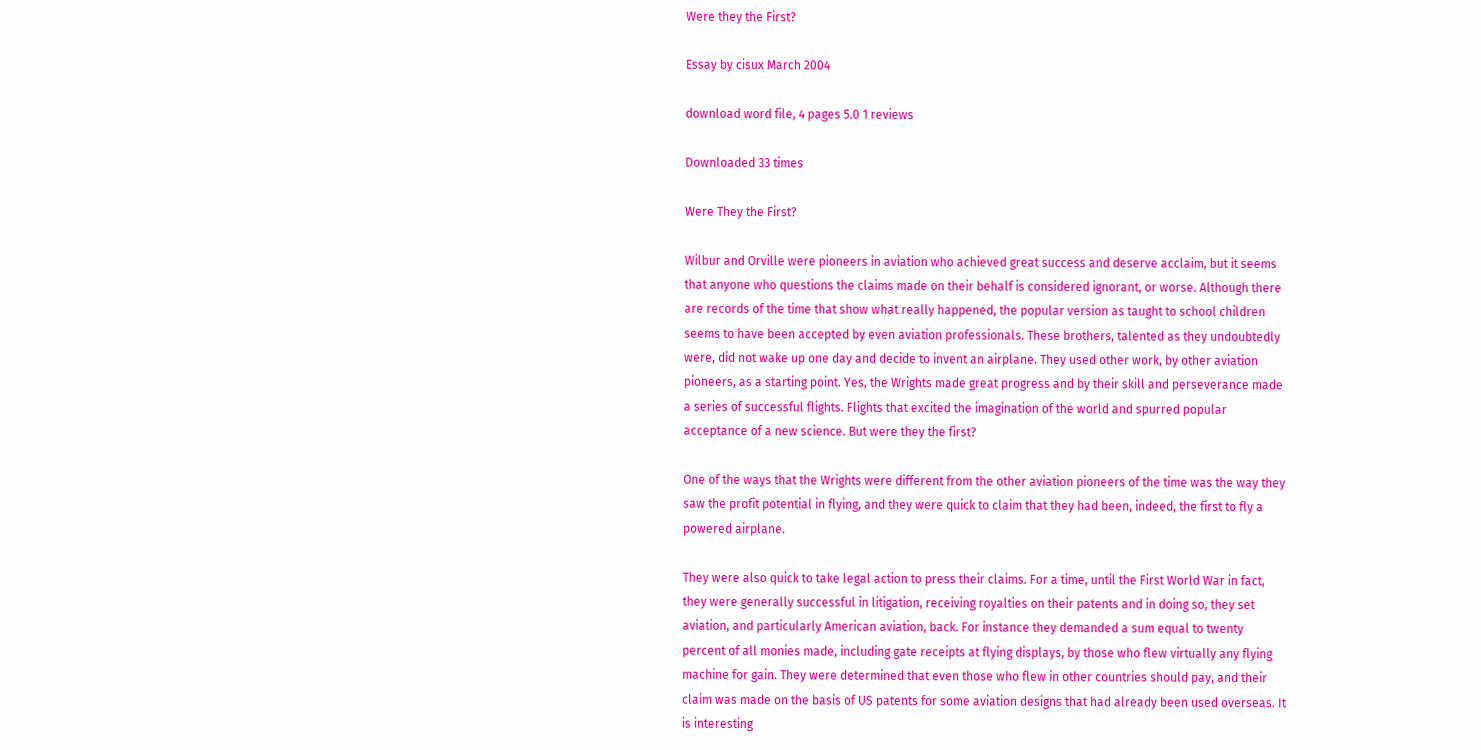Were they the First?

Essay by cisux March 2004

download word file, 4 pages 5.0 1 reviews

Downloaded 33 times

Were They the First?

Wilbur and Orville were pioneers in aviation who achieved great success and deserve acclaim, but it seems that anyone who questions the claims made on their behalf is considered ignorant, or worse. Although there are records of the time that show what really happened, the popular version as taught to school children seems to have been accepted by even aviation professionals. These brothers, talented as they undoubtedly were, did not wake up one day and decide to invent an airplane. They used other work, by other aviation pioneers, as a starting point. Yes, the Wrights made great progress and by their skill and perseverance made a series of successful flights. Flights that excited the imagination of the world and spurred popular acceptance of a new science. But were they the first?

One of the ways that the Wrights were different from the other aviation pioneers of the time was the way they saw the profit potential in flying, and they were quick to claim that they had been, indeed, the first to fly a powered airplane.

They were also quick to take legal action to press their claims. For a time, until the First World War in fact, they were generally successful in litigation, receiving royalties on their patents and in doing so, they set aviation, and particularly American aviation, back. For instance they demanded a sum equal to twenty percent of all monies made, including gate receipts at flying displays, by those who flew virtually any flying machine for gain. They were determined that even those who flew in other countries should pay, and their claim was made on the basis of US patents for some aviation designs that had already been used overseas. It is interesting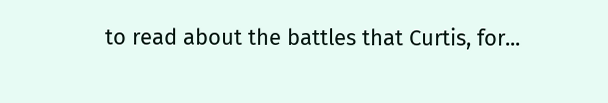to read about the battles that Curtis, for...